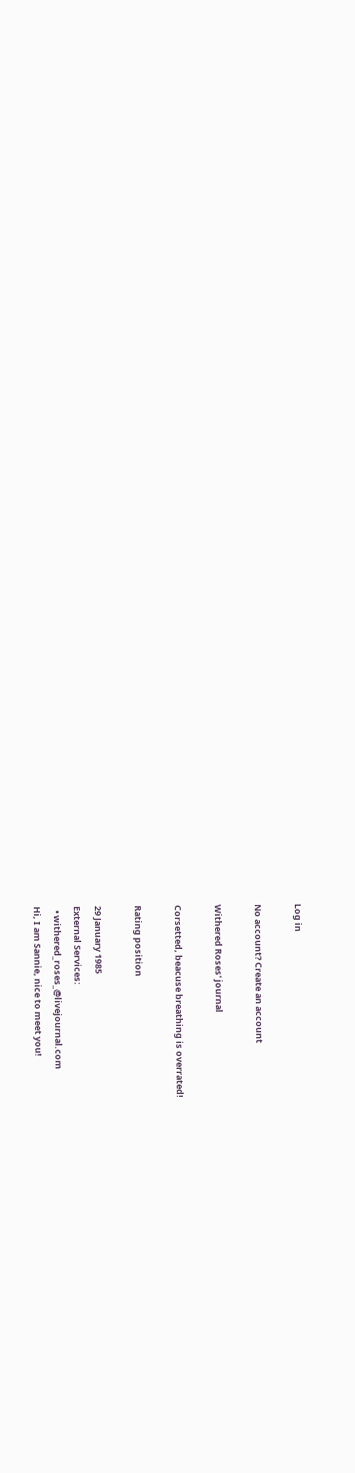Log in

No account? Create an account

Withered Roses' journal

Corsetted, beacuse breathing is overrated!

Rating position

29 January 1985
External Services:
  • withered_roses_@livejournal.com
Hi, I am Sannie, nice to meet you!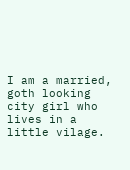I am a married, goth looking city girl who lives in a little vilage.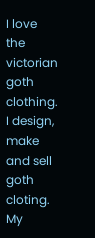I love the victorian goth clothing. I design, make and sell goth cloting. My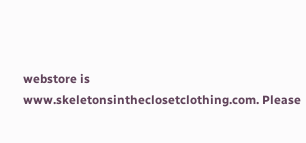webstore is www.skeletonsintheclosetclothing.com. Please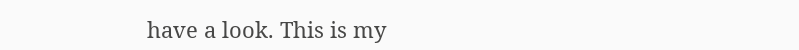have a look. This is my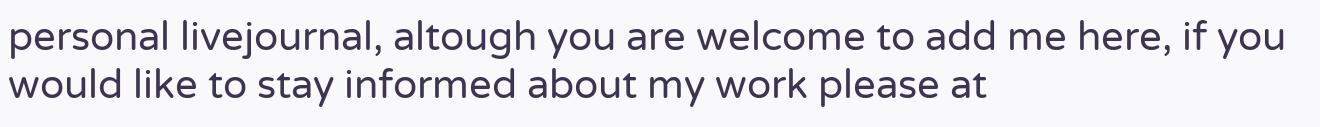personal livejournal, altough you are welcome to add me here, if you would like to stay informed about my work please at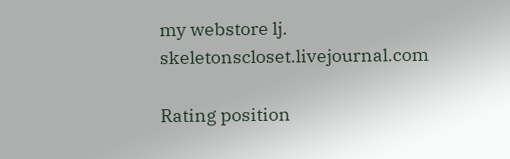my webstore lj. skeletonscloset.livejournal.com

Rating position